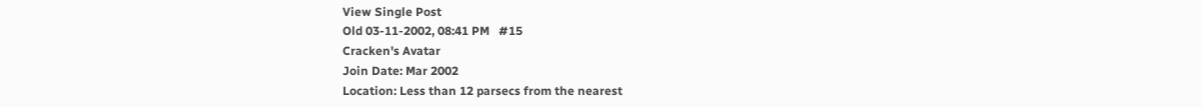View Single Post
Old 03-11-2002, 08:41 PM   #15
Cracken's Avatar
Join Date: Mar 2002
Location: Less than 12 parsecs from the nearest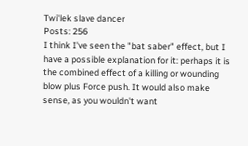Twi'lek slave dancer
Posts: 256
I think I've seen the "bat saber" effect, but I have a possible explanation for it: perhaps it is the combined effect of a killing or wounding blow plus Force push. It would also make sense, as you wouldn't want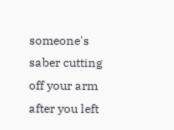someone's saber cutting off your arm after you left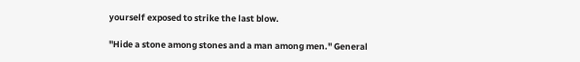yourself exposed to strike the last blow.

"Hide a stone among stones and a man among men." General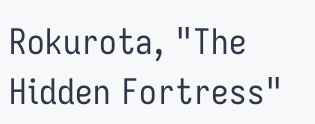Rokurota, "The Hidden Fortress"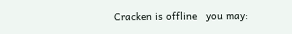Cracken is offline   you may: